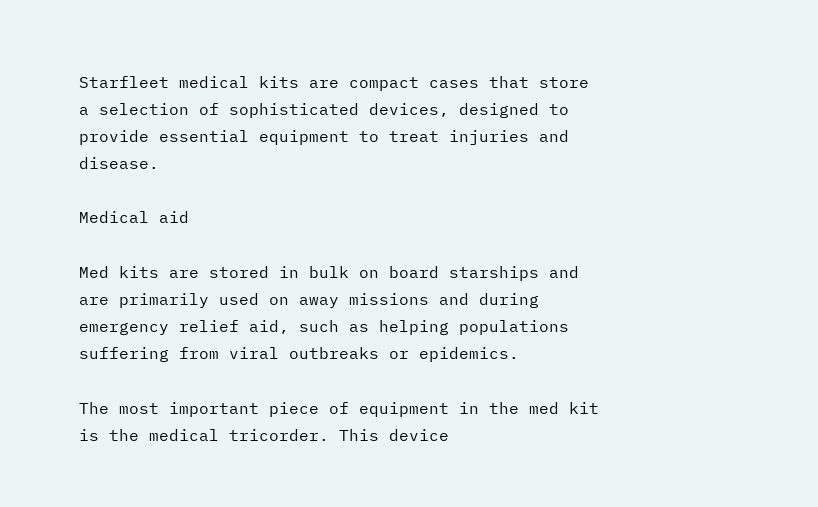Starfleet medical kits are compact cases that store a selection of sophisticated devices, designed to provide essential equipment to treat injuries and disease.

Medical aid

Med kits are stored in bulk on board starships and are primarily used on away missions and during emergency relief aid, such as helping populations suffering from viral outbreaks or epidemics.

The most important piece of equipment in the med kit is the medical tricorder. This device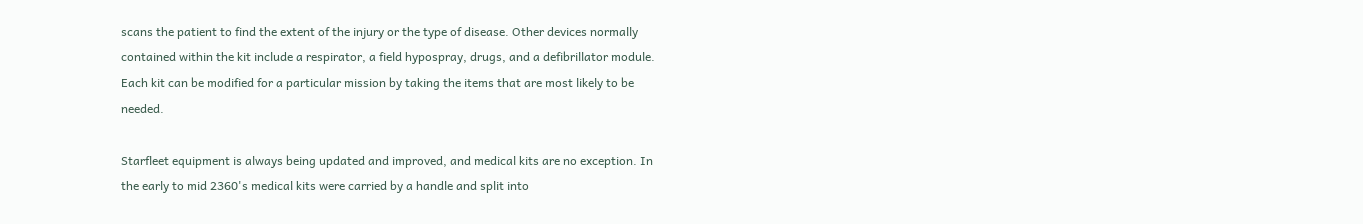scans the patient to find the extent of the injury or the type of disease. Other devices normally contained within the kit include a respirator, a field hypospray, drugs, and a defibrillator module. Each kit can be modified for a particular mission by taking the items that are most likely to be needed.

Starfleet equipment is always being updated and improved, and medical kits are no exception. In the early to mid 2360's medical kits were carried by a handle and split into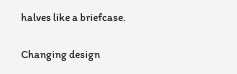halves like a briefcase.

Changing design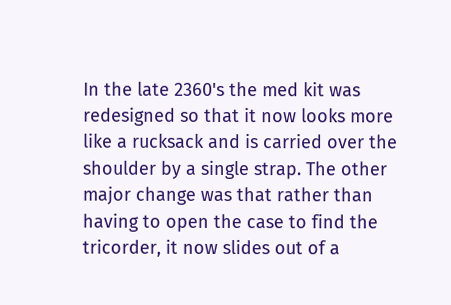In the late 2360's the med kit was redesigned so that it now looks more like a rucksack and is carried over the shoulder by a single strap. The other major change was that rather than having to open the case to find the tricorder, it now slides out of a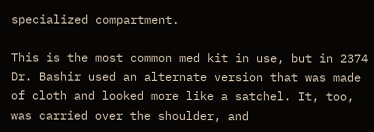specialized compartment.

This is the most common med kit in use, but in 2374 Dr. Bashir used an alternate version that was made of cloth and looked more like a satchel. It, too, was carried over the shoulder, and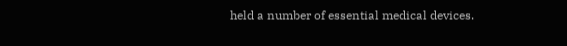held a number of essential medical devices.